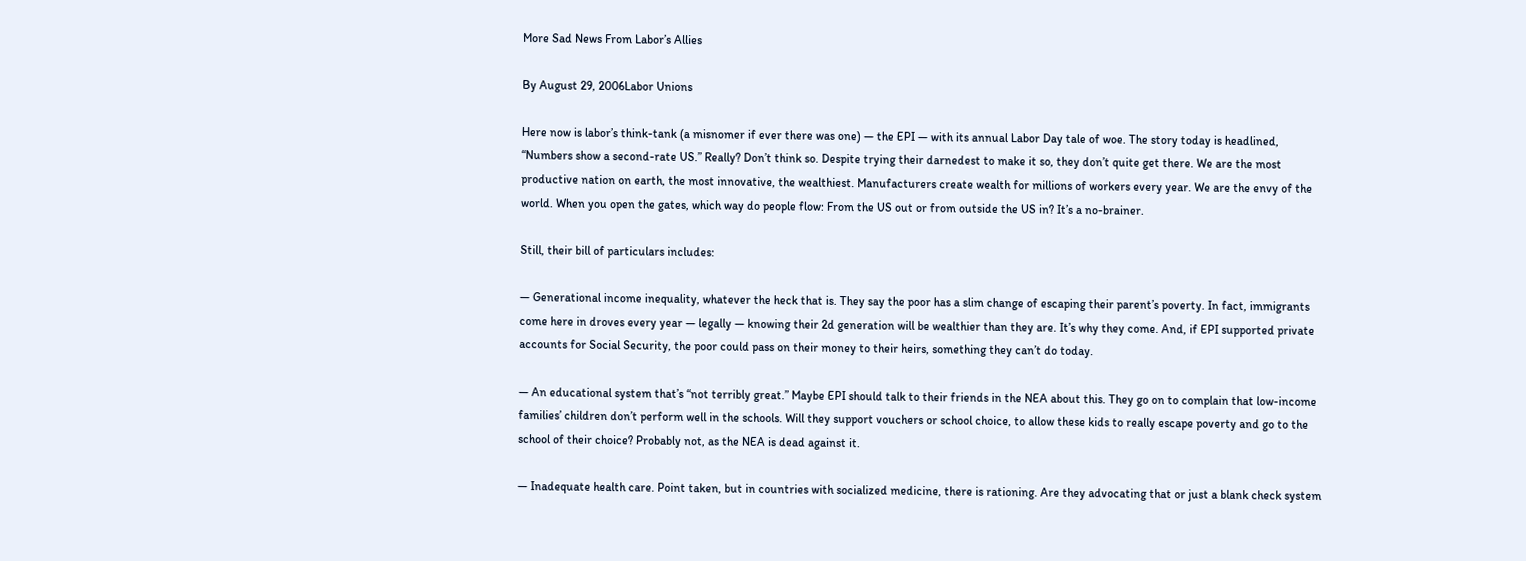More Sad News From Labor’s Allies

By August 29, 2006Labor Unions

Here now is labor’s think-tank (a misnomer if ever there was one) — the EPI — with its annual Labor Day tale of woe. The story today is headlined, “Numbers show a second-rate US.” Really? Don’t think so. Despite trying their darnedest to make it so, they don’t quite get there. We are the most productive nation on earth, the most innovative, the wealthiest. Manufacturers create wealth for millions of workers every year. We are the envy of the world. When you open the gates, which way do people flow: From the US out or from outside the US in? It’s a no-brainer.

Still, their bill of particulars includes:

— Generational income inequality, whatever the heck that is. They say the poor has a slim change of escaping their parent’s poverty. In fact, immigrants come here in droves every year — legally — knowing their 2d generation will be wealthier than they are. It’s why they come. And, if EPI supported private accounts for Social Security, the poor could pass on their money to their heirs, something they can’t do today.

— An educational system that’s “not terribly great.” Maybe EPI should talk to their friends in the NEA about this. They go on to complain that low-income families’ children don’t perform well in the schools. Will they support vouchers or school choice, to allow these kids to really escape poverty and go to the school of their choice? Probably not, as the NEA is dead against it.

— Inadequate health care. Point taken, but in countries with socialized medicine, there is rationing. Are they advocating that or just a blank check system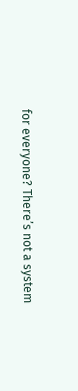for everyone? There’s not a system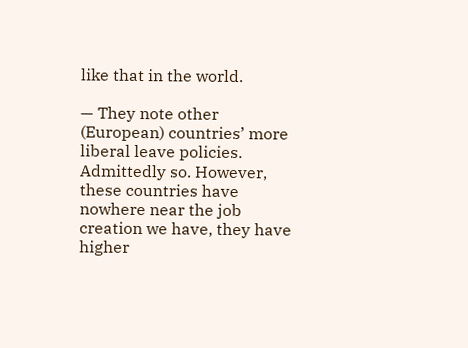like that in the world.

— They note other (European) countries’ more liberal leave policies. Admittedly so. However, these countries have nowhere near the job creation we have, they have higher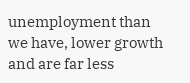unemployment than we have, lower growth and are far less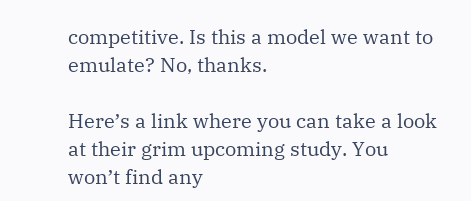competitive. Is this a model we want to emulate? No, thanks.

Here’s a link where you can take a look at their grim upcoming study. You won’t find any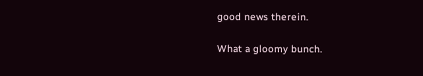good news therein.

What a gloomy bunch.